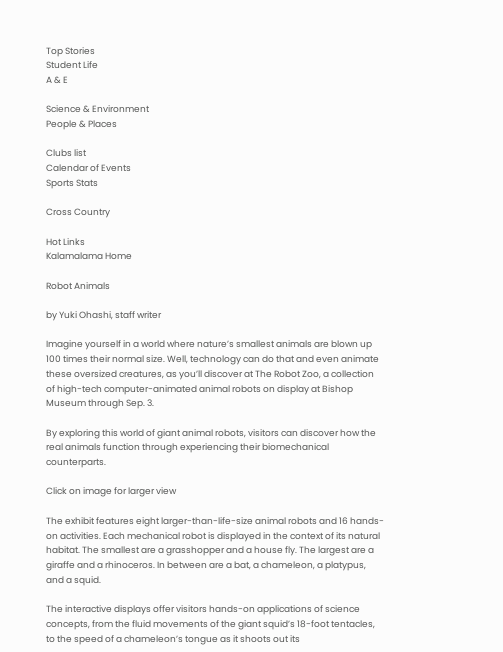Top Stories
Student Life
A & E

Science & Environment
People & Places

Clubs list
Calendar of Events
Sports Stats

Cross Country

Hot Links
Kalamalama Home

Robot Animals

by Yuki Ohashi, staff writer

Imagine yourself in a world where nature’s smallest animals are blown up 100 times their normal size. Well, technology can do that and even animate these oversized creatures, as you’ll discover at The Robot Zoo, a collection of high-tech computer-animated animal robots on display at Bishop Museum through Sep. 3.

By exploring this world of giant animal robots, visitors can discover how the real animals function through experiencing their biomechanical counterparts.

Click on image for larger view

The exhibit features eight larger-than-life-size animal robots and 16 hands-on activities. Each mechanical robot is displayed in the context of its natural habitat. The smallest are a grasshopper and a house fly. The largest are a giraffe and a rhinoceros. In between are a bat, a chameleon, a platypus, and a squid.

The interactive displays offer visitors hands-on applications of science concepts, from the fluid movements of the giant squid’s 18-foot tentacles, to the speed of a chameleon’s tongue as it shoots out its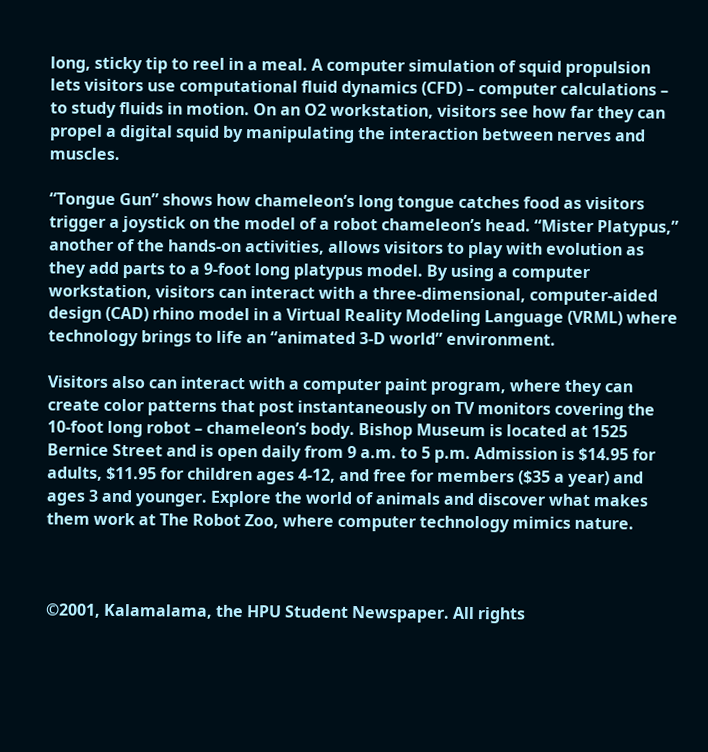long, sticky tip to reel in a meal. A computer simulation of squid propulsion lets visitors use computational fluid dynamics (CFD) – computer calculations – to study fluids in motion. On an O2 workstation, visitors see how far they can propel a digital squid by manipulating the interaction between nerves and muscles.

“Tongue Gun” shows how chameleon’s long tongue catches food as visitors trigger a joystick on the model of a robot chameleon’s head. “Mister Platypus,” another of the hands-on activities, allows visitors to play with evolution as they add parts to a 9-foot long platypus model. By using a computer workstation, visitors can interact with a three-dimensional, computer-aided design (CAD) rhino model in a Virtual Reality Modeling Language (VRML) where technology brings to life an “animated 3-D world” environment.

Visitors also can interact with a computer paint program, where they can create color patterns that post instantaneously on TV monitors covering the 10-foot long robot – chameleon’s body. Bishop Museum is located at 1525 Bernice Street and is open daily from 9 a.m. to 5 p.m. Admission is $14.95 for adults, $11.95 for children ages 4-12, and free for members ($35 a year) and ages 3 and younger. Explore the world of animals and discover what makes them work at The Robot Zoo, where computer technology mimics nature.



©2001, Kalamalama, the HPU Student Newspaper. All rights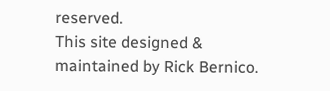reserved.
This site designed & maintained by Rick Bernico.